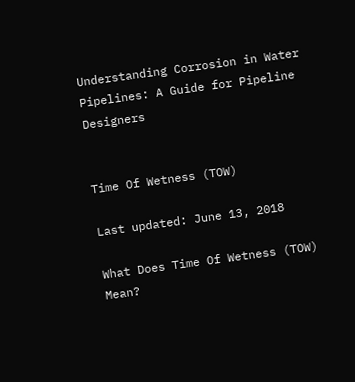Understanding Corrosion in Water Pipelines: A Guide for Pipeline Designers


Time Of Wetness (TOW)

Last updated: June 13, 2018

What Does Time Of Wetness (TOW) Mean?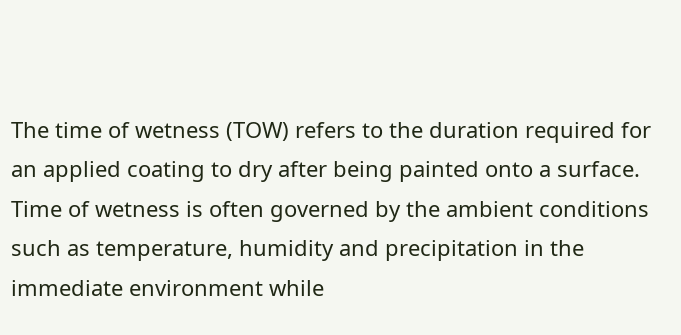The time of wetness (TOW) refers to the duration required for an applied coating to dry after being painted onto a surface. Time of wetness is often governed by the ambient conditions such as temperature, humidity and precipitation in the immediate environment while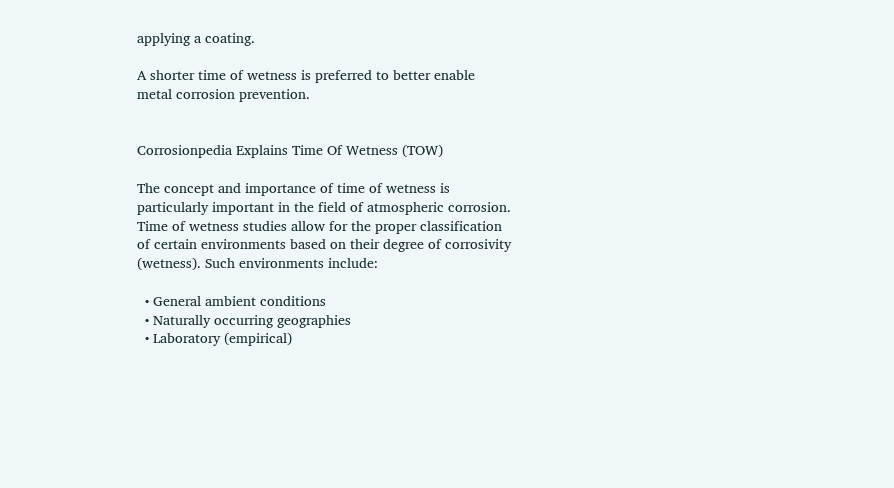applying a coating.

A shorter time of wetness is preferred to better enable metal corrosion prevention.


Corrosionpedia Explains Time Of Wetness (TOW)

The concept and importance of time of wetness is particularly important in the field of atmospheric corrosion. Time of wetness studies allow for the proper classification of certain environments based on their degree of corrosivity (wetness). Such environments include:

  • General ambient conditions
  • Naturally occurring geographies
  • Laboratory (empirical)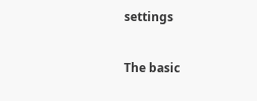settings

The basic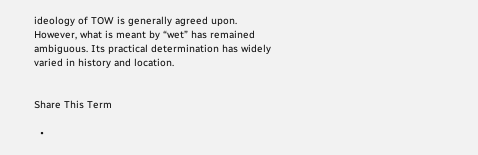ideology of TOW is generally agreed upon. However, what is meant by “wet” has remained ambiguous. Its practical determination has widely varied in history and location.


Share This Term

  •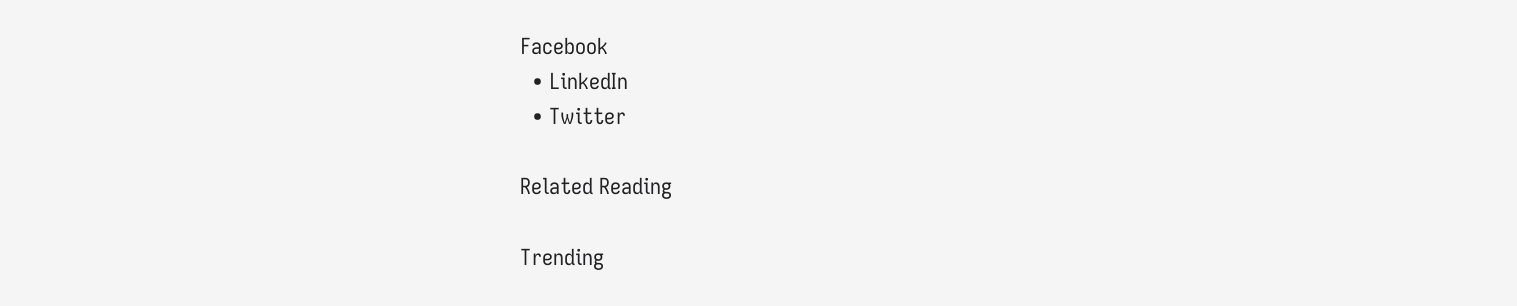Facebook
  • LinkedIn
  • Twitter

Related Reading

Trending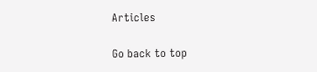Articles

Go back to top